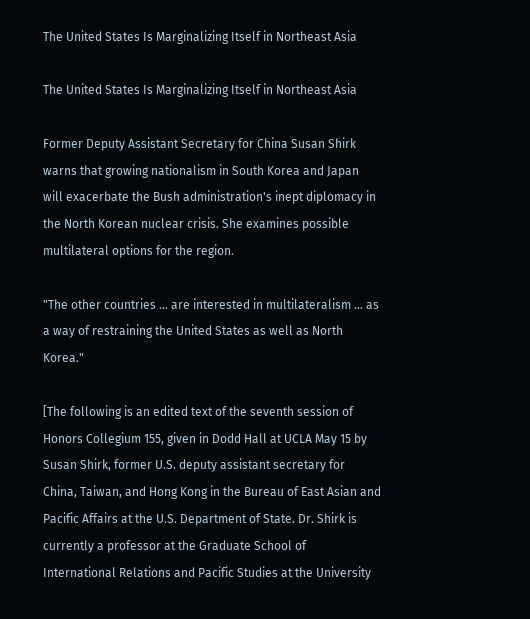The United States Is Marginalizing Itself in Northeast Asia

The United States Is Marginalizing Itself in Northeast Asia

Former Deputy Assistant Secretary for China Susan Shirk warns that growing nationalism in South Korea and Japan will exacerbate the Bush administration's inept diplomacy in the North Korean nuclear crisis. She examines possible multilateral options for the region.

"The other countries ... are interested in multilateralism ... as a way of restraining the United States as well as North Korea."

[The following is an edited text of the seventh session of Honors Collegium 155, given in Dodd Hall at UCLA May 15 by Susan Shirk, former U.S. deputy assistant secretary for China, Taiwan, and Hong Kong in the Bureau of East Asian and Pacific Affairs at the U.S. Department of State. Dr. Shirk is currently a professor at the Graduate School of International Relations and Pacific Studies at the University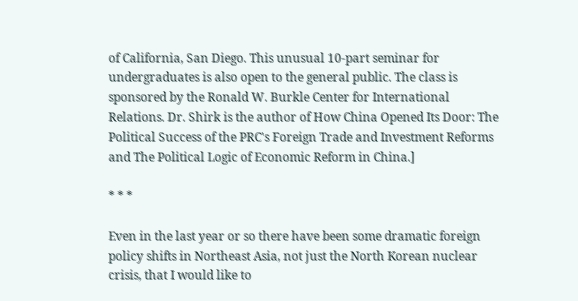of California, San Diego. This unusual 10-part seminar for undergraduates is also open to the general public. The class is sponsored by the Ronald W. Burkle Center for International Relations. Dr. Shirk is the author of How China Opened Its Door: The Political Success of the PRC's Foreign Trade and Investment Reforms and The Political Logic of Economic Reform in China.]

* * *

Even in the last year or so there have been some dramatic foreign policy shifts in Northeast Asia, not just the North Korean nuclear crisis, that I would like to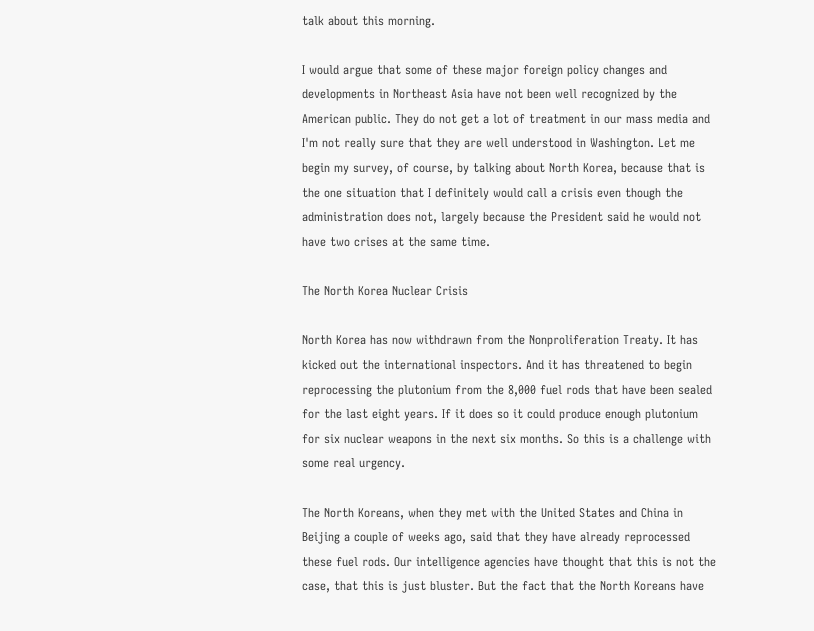talk about this morning.

I would argue that some of these major foreign policy changes and developments in Northeast Asia have not been well recognized by the American public. They do not get a lot of treatment in our mass media and I'm not really sure that they are well understood in Washington. Let me begin my survey, of course, by talking about North Korea, because that is the one situation that I definitely would call a crisis even though the administration does not, largely because the President said he would not have two crises at the same time.

The North Korea Nuclear Crisis

North Korea has now withdrawn from the Nonproliferation Treaty. It has kicked out the international inspectors. And it has threatened to begin reprocessing the plutonium from the 8,000 fuel rods that have been sealed for the last eight years. If it does so it could produce enough plutonium for six nuclear weapons in the next six months. So this is a challenge with some real urgency.

The North Koreans, when they met with the United States and China in Beijing a couple of weeks ago, said that they have already reprocessed these fuel rods. Our intelligence agencies have thought that this is not the case, that this is just bluster. But the fact that the North Koreans have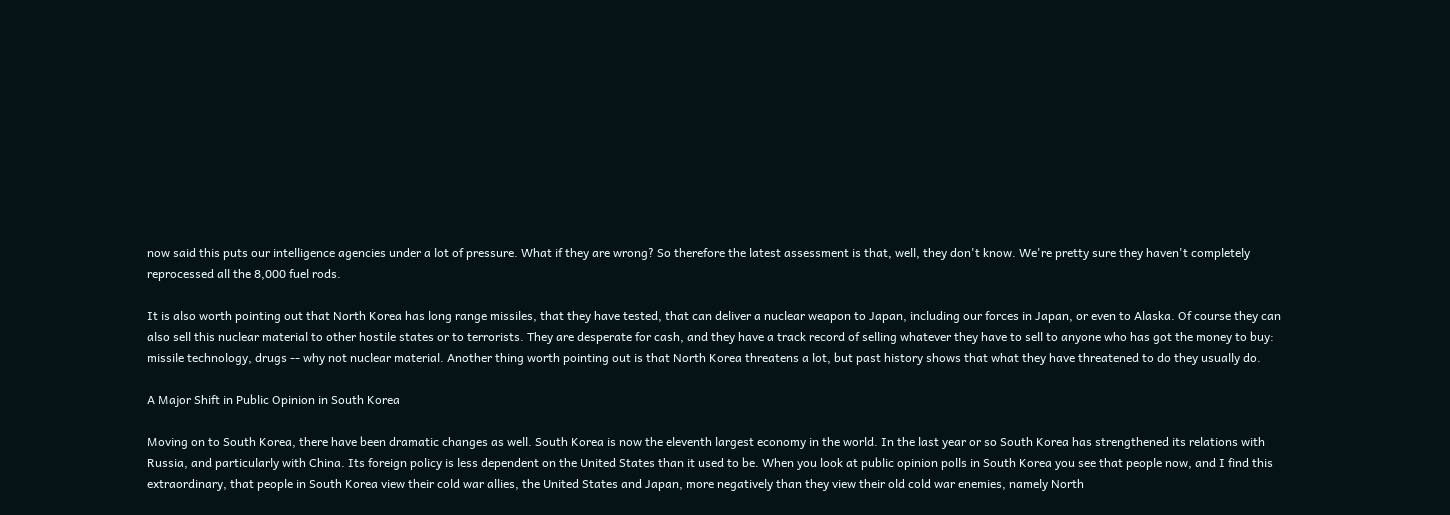now said this puts our intelligence agencies under a lot of pressure. What if they are wrong? So therefore the latest assessment is that, well, they don't know. We're pretty sure they haven't completely reprocessed all the 8,000 fuel rods.

It is also worth pointing out that North Korea has long range missiles, that they have tested, that can deliver a nuclear weapon to Japan, including our forces in Japan, or even to Alaska. Of course they can also sell this nuclear material to other hostile states or to terrorists. They are desperate for cash, and they have a track record of selling whatever they have to sell to anyone who has got the money to buy: missile technology, drugs -- why not nuclear material. Another thing worth pointing out is that North Korea threatens a lot, but past history shows that what they have threatened to do they usually do.

A Major Shift in Public Opinion in South Korea

Moving on to South Korea, there have been dramatic changes as well. South Korea is now the eleventh largest economy in the world. In the last year or so South Korea has strengthened its relations with Russia, and particularly with China. Its foreign policy is less dependent on the United States than it used to be. When you look at public opinion polls in South Korea you see that people now, and I find this extraordinary, that people in South Korea view their cold war allies, the United States and Japan, more negatively than they view their old cold war enemies, namely North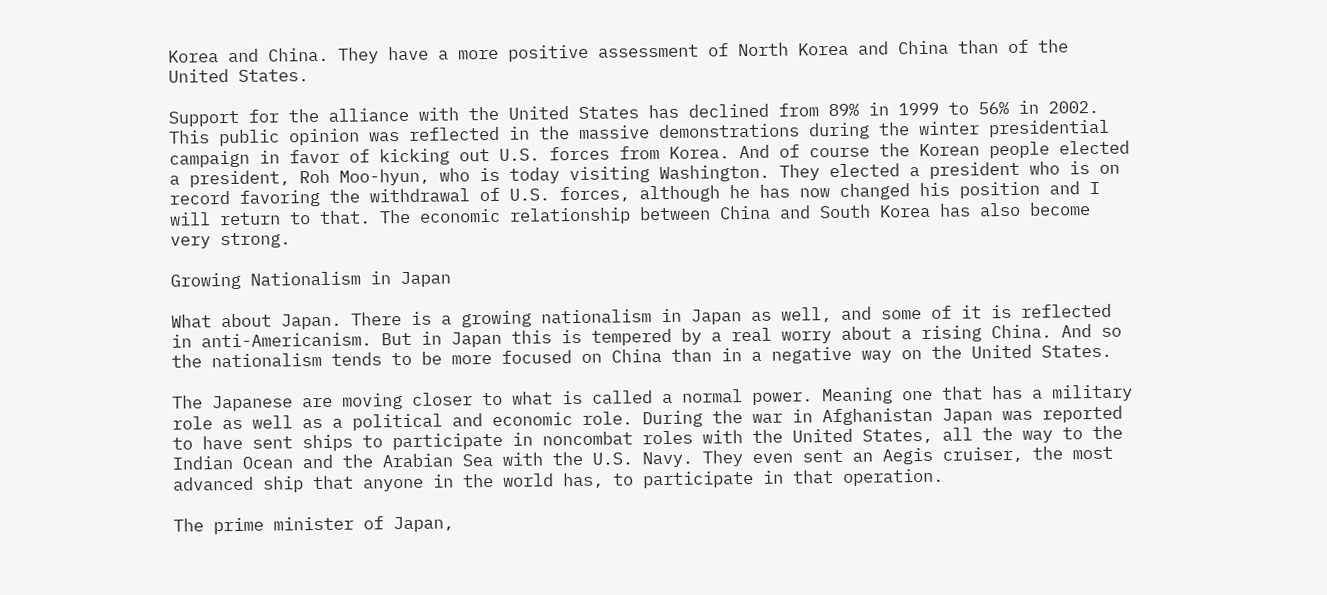Korea and China. They have a more positive assessment of North Korea and China than of the United States.

Support for the alliance with the United States has declined from 89% in 1999 to 56% in 2002. This public opinion was reflected in the massive demonstrations during the winter presidential campaign in favor of kicking out U.S. forces from Korea. And of course the Korean people elected a president, Roh Moo-hyun, who is today visiting Washington. They elected a president who is on record favoring the withdrawal of U.S. forces, although he has now changed his position and I will return to that. The economic relationship between China and South Korea has also become very strong.

Growing Nationalism in Japan

What about Japan. There is a growing nationalism in Japan as well, and some of it is reflected in anti-Americanism. But in Japan this is tempered by a real worry about a rising China. And so the nationalism tends to be more focused on China than in a negative way on the United States.

The Japanese are moving closer to what is called a normal power. Meaning one that has a military role as well as a political and economic role. During the war in Afghanistan Japan was reported to have sent ships to participate in noncombat roles with the United States, all the way to the Indian Ocean and the Arabian Sea with the U.S. Navy. They even sent an Aegis cruiser, the most advanced ship that anyone in the world has, to participate in that operation.

The prime minister of Japan,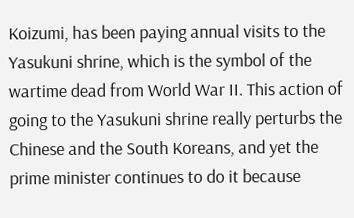Koizumi, has been paying annual visits to the Yasukuni shrine, which is the symbol of the wartime dead from World War II. This action of going to the Yasukuni shrine really perturbs the Chinese and the South Koreans, and yet the prime minister continues to do it because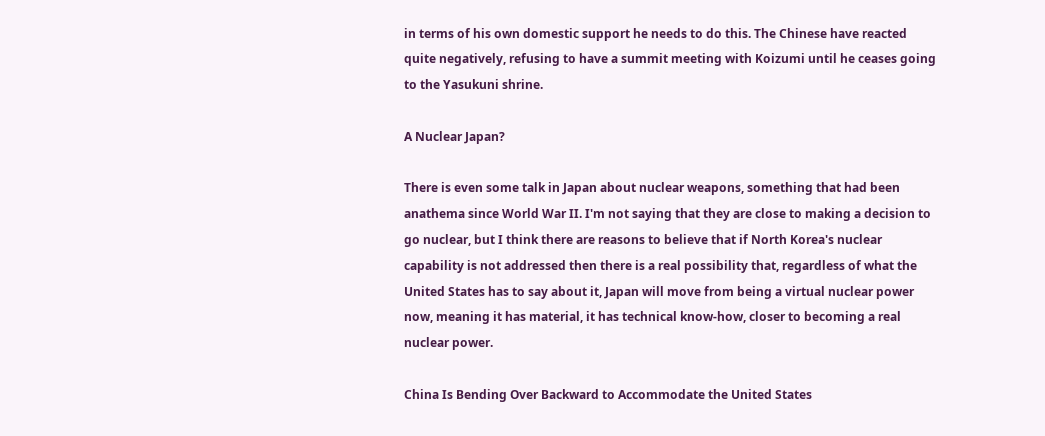in terms of his own domestic support he needs to do this. The Chinese have reacted quite negatively, refusing to have a summit meeting with Koizumi until he ceases going to the Yasukuni shrine.

A Nuclear Japan?

There is even some talk in Japan about nuclear weapons, something that had been anathema since World War II. I'm not saying that they are close to making a decision to go nuclear, but I think there are reasons to believe that if North Korea's nuclear capability is not addressed then there is a real possibility that, regardless of what the United States has to say about it, Japan will move from being a virtual nuclear power now, meaning it has material, it has technical know-how, closer to becoming a real nuclear power.

China Is Bending Over Backward to Accommodate the United States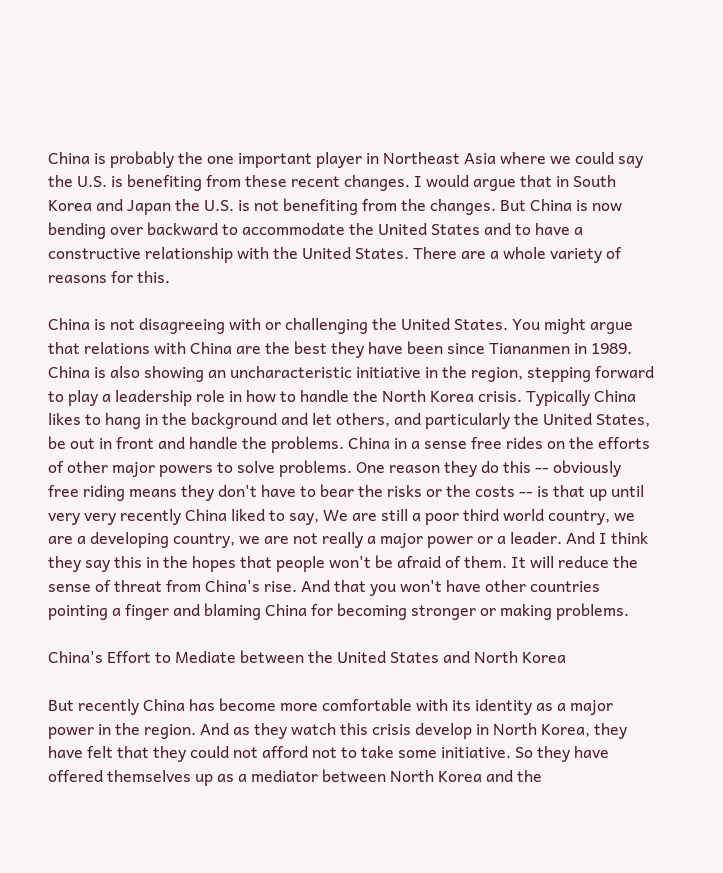China is probably the one important player in Northeast Asia where we could say the U.S. is benefiting from these recent changes. I would argue that in South Korea and Japan the U.S. is not benefiting from the changes. But China is now bending over backward to accommodate the United States and to have a constructive relationship with the United States. There are a whole variety of reasons for this.

China is not disagreeing with or challenging the United States. You might argue that relations with China are the best they have been since Tiananmen in 1989. China is also showing an uncharacteristic initiative in the region, stepping forward to play a leadership role in how to handle the North Korea crisis. Typically China likes to hang in the background and let others, and particularly the United States, be out in front and handle the problems. China in a sense free rides on the efforts of other major powers to solve problems. One reason they do this -- obviously free riding means they don't have to bear the risks or the costs -- is that up until very very recently China liked to say, We are still a poor third world country, we are a developing country, we are not really a major power or a leader. And I think they say this in the hopes that people won't be afraid of them. It will reduce the sense of threat from China's rise. And that you won't have other countries pointing a finger and blaming China for becoming stronger or making problems.

China's Effort to Mediate between the United States and North Korea

But recently China has become more comfortable with its identity as a major power in the region. And as they watch this crisis develop in North Korea, they have felt that they could not afford not to take some initiative. So they have offered themselves up as a mediator between North Korea and the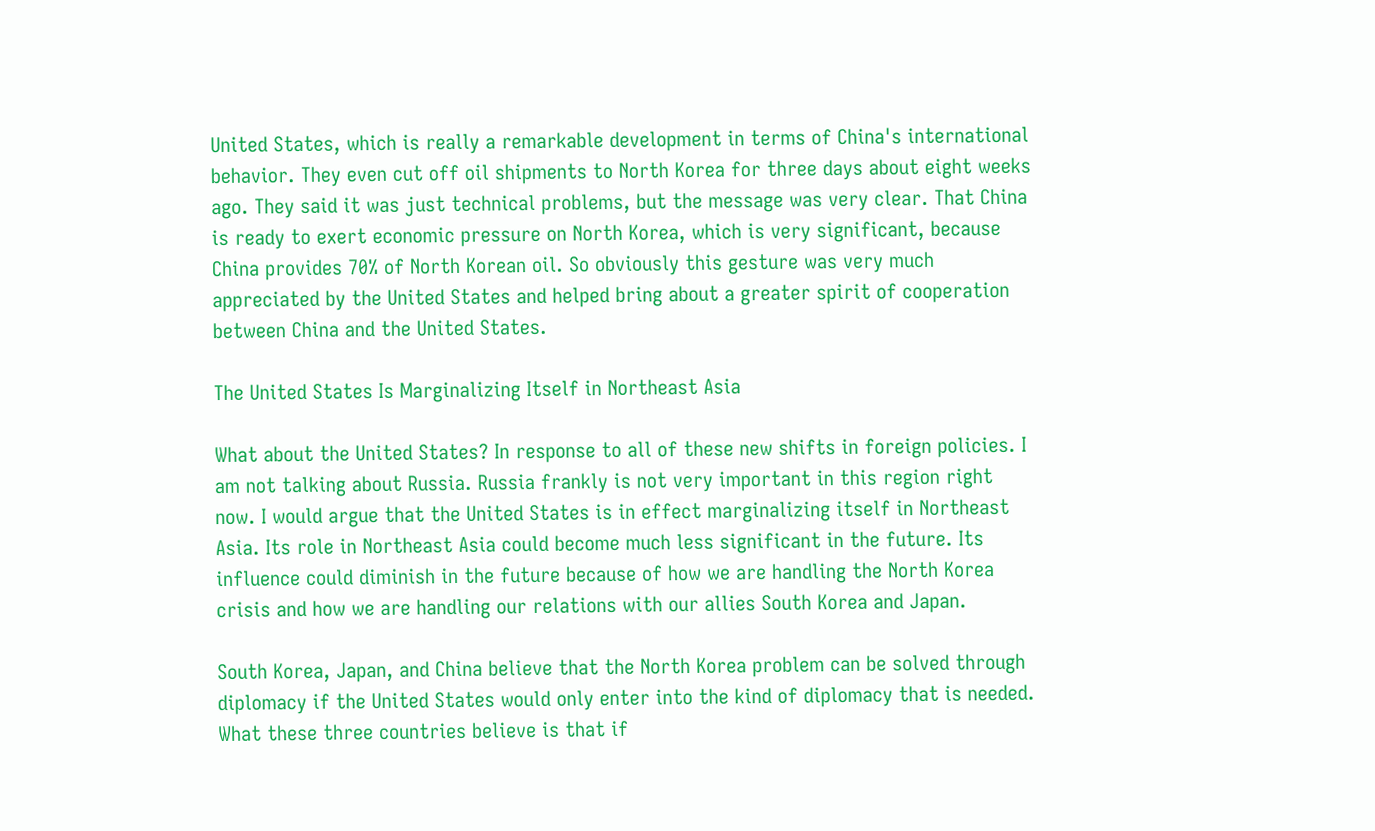United States, which is really a remarkable development in terms of China's international behavior. They even cut off oil shipments to North Korea for three days about eight weeks ago. They said it was just technical problems, but the message was very clear. That China is ready to exert economic pressure on North Korea, which is very significant, because China provides 70% of North Korean oil. So obviously this gesture was very much appreciated by the United States and helped bring about a greater spirit of cooperation between China and the United States.

The United States Is Marginalizing Itself in Northeast Asia

What about the United States? In response to all of these new shifts in foreign policies. I am not talking about Russia. Russia frankly is not very important in this region right now. I would argue that the United States is in effect marginalizing itself in Northeast Asia. Its role in Northeast Asia could become much less significant in the future. Its influence could diminish in the future because of how we are handling the North Korea crisis and how we are handling our relations with our allies South Korea and Japan.

South Korea, Japan, and China believe that the North Korea problem can be solved through diplomacy if the United States would only enter into the kind of diplomacy that is needed. What these three countries believe is that if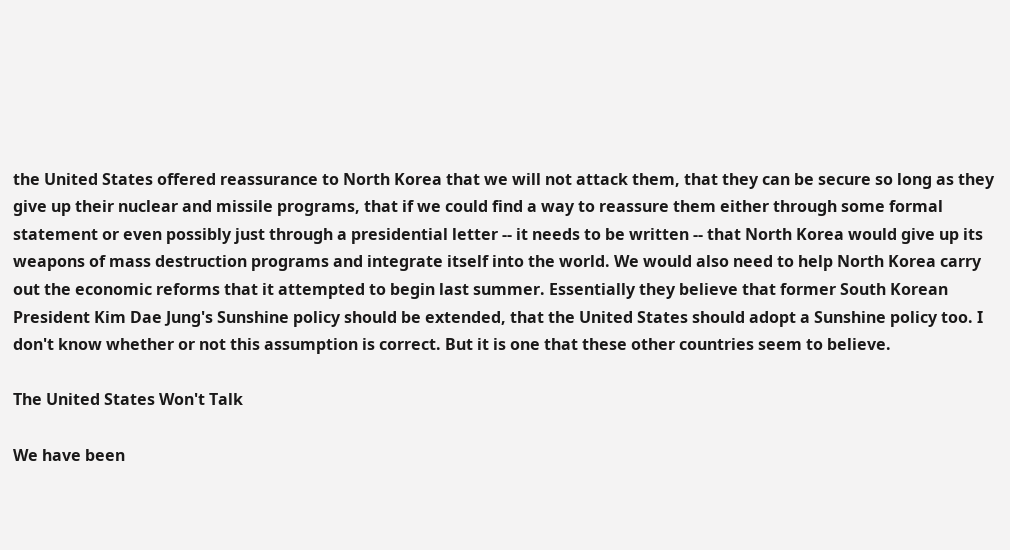the United States offered reassurance to North Korea that we will not attack them, that they can be secure so long as they give up their nuclear and missile programs, that if we could find a way to reassure them either through some formal statement or even possibly just through a presidential letter -- it needs to be written -- that North Korea would give up its weapons of mass destruction programs and integrate itself into the world. We would also need to help North Korea carry out the economic reforms that it attempted to begin last summer. Essentially they believe that former South Korean President Kim Dae Jung's Sunshine policy should be extended, that the United States should adopt a Sunshine policy too. I don't know whether or not this assumption is correct. But it is one that these other countries seem to believe.

The United States Won't Talk

We have been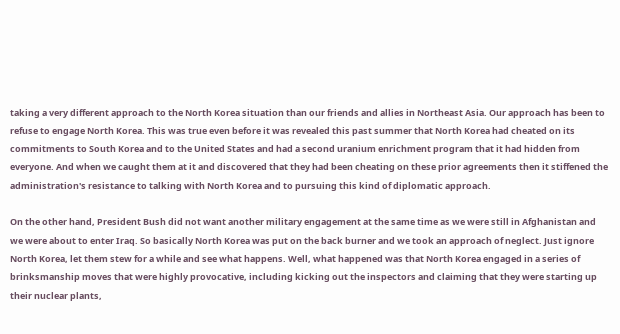taking a very different approach to the North Korea situation than our friends and allies in Northeast Asia. Our approach has been to refuse to engage North Korea. This was true even before it was revealed this past summer that North Korea had cheated on its commitments to South Korea and to the United States and had a second uranium enrichment program that it had hidden from everyone. And when we caught them at it and discovered that they had been cheating on these prior agreements then it stiffened the administration's resistance to talking with North Korea and to pursuing this kind of diplomatic approach.

On the other hand, President Bush did not want another military engagement at the same time as we were still in Afghanistan and we were about to enter Iraq. So basically North Korea was put on the back burner and we took an approach of neglect. Just ignore North Korea, let them stew for a while and see what happens. Well, what happened was that North Korea engaged in a series of brinksmanship moves that were highly provocative, including kicking out the inspectors and claiming that they were starting up their nuclear plants,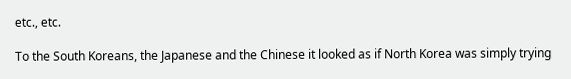etc., etc.

To the South Koreans, the Japanese and the Chinese it looked as if North Korea was simply trying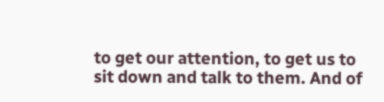to get our attention, to get us to sit down and talk to them. And of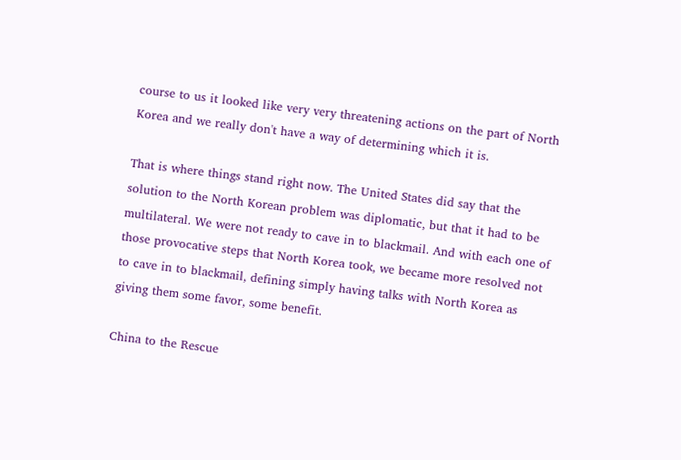course to us it looked like very very threatening actions on the part of North Korea and we really don't have a way of determining which it is.

That is where things stand right now. The United States did say that the solution to the North Korean problem was diplomatic, but that it had to be multilateral. We were not ready to cave in to blackmail. And with each one of those provocative steps that North Korea took, we became more resolved not to cave in to blackmail, defining simply having talks with North Korea as giving them some favor, some benefit.

China to the Rescue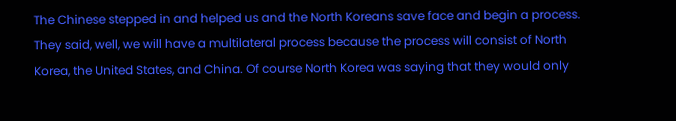The Chinese stepped in and helped us and the North Koreans save face and begin a process. They said, well, we will have a multilateral process because the process will consist of North Korea, the United States, and China. Of course North Korea was saying that they would only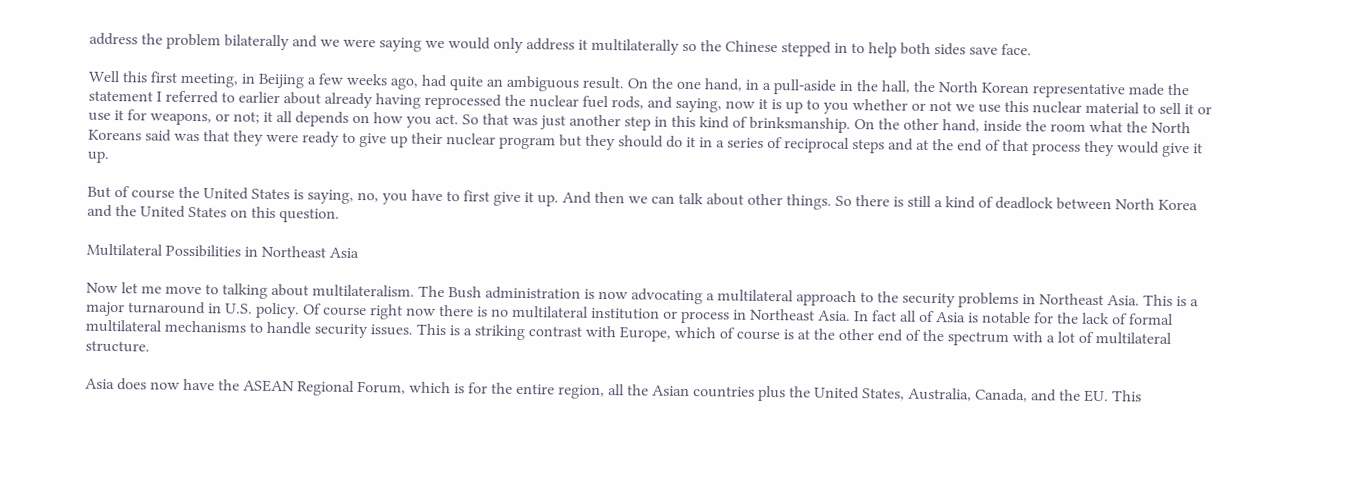address the problem bilaterally and we were saying we would only address it multilaterally so the Chinese stepped in to help both sides save face.

Well this first meeting, in Beijing a few weeks ago, had quite an ambiguous result. On the one hand, in a pull-aside in the hall, the North Korean representative made the statement I referred to earlier about already having reprocessed the nuclear fuel rods, and saying, now it is up to you whether or not we use this nuclear material to sell it or use it for weapons, or not; it all depends on how you act. So that was just another step in this kind of brinksmanship. On the other hand, inside the room what the North Koreans said was that they were ready to give up their nuclear program but they should do it in a series of reciprocal steps and at the end of that process they would give it up.

But of course the United States is saying, no, you have to first give it up. And then we can talk about other things. So there is still a kind of deadlock between North Korea and the United States on this question.

Multilateral Possibilities in Northeast Asia

Now let me move to talking about multilateralism. The Bush administration is now advocating a multilateral approach to the security problems in Northeast Asia. This is a major turnaround in U.S. policy. Of course right now there is no multilateral institution or process in Northeast Asia. In fact all of Asia is notable for the lack of formal multilateral mechanisms to handle security issues. This is a striking contrast with Europe, which of course is at the other end of the spectrum with a lot of multilateral structure.

Asia does now have the ASEAN Regional Forum, which is for the entire region, all the Asian countries plus the United States, Australia, Canada, and the EU. This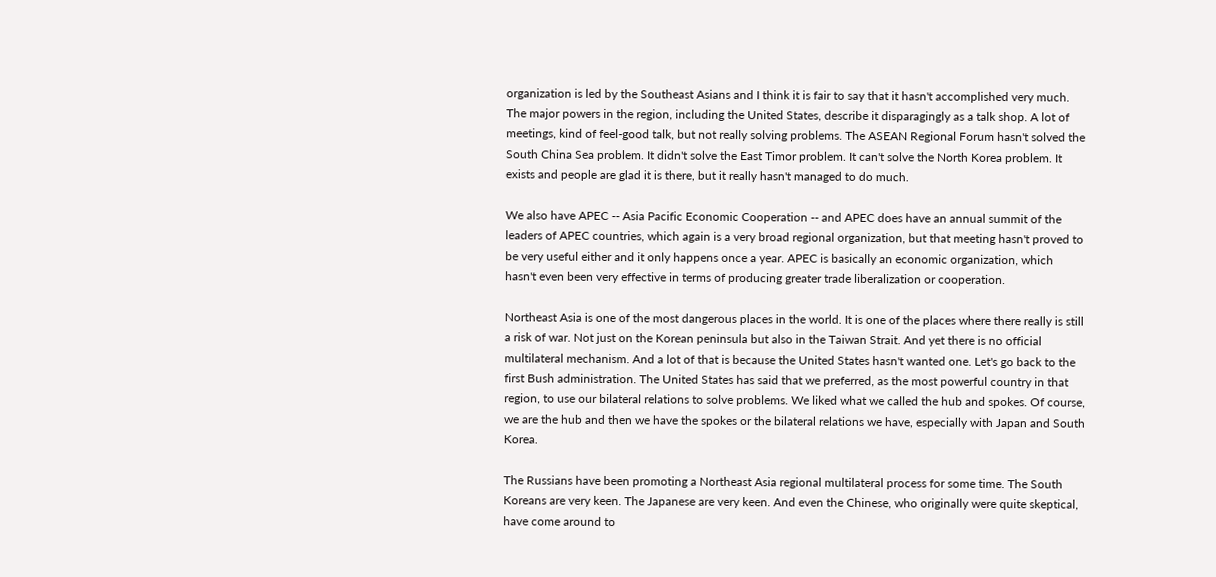organization is led by the Southeast Asians and I think it is fair to say that it hasn't accomplished very much. The major powers in the region, including the United States, describe it disparagingly as a talk shop. A lot of meetings, kind of feel-good talk, but not really solving problems. The ASEAN Regional Forum hasn't solved the South China Sea problem. It didn't solve the East Timor problem. It can't solve the North Korea problem. It exists and people are glad it is there, but it really hasn't managed to do much.

We also have APEC -- Asia Pacific Economic Cooperation -- and APEC does have an annual summit of the leaders of APEC countries, which again is a very broad regional organization, but that meeting hasn't proved to be very useful either and it only happens once a year. APEC is basically an economic organization, which hasn't even been very effective in terms of producing greater trade liberalization or cooperation.

Northeast Asia is one of the most dangerous places in the world. It is one of the places where there really is still a risk of war. Not just on the Korean peninsula but also in the Taiwan Strait. And yet there is no official multilateral mechanism. And a lot of that is because the United States hasn't wanted one. Let's go back to the first Bush administration. The United States has said that we preferred, as the most powerful country in that region, to use our bilateral relations to solve problems. We liked what we called the hub and spokes. Of course, we are the hub and then we have the spokes or the bilateral relations we have, especially with Japan and South Korea.

The Russians have been promoting a Northeast Asia regional multilateral process for some time. The South Koreans are very keen. The Japanese are very keen. And even the Chinese, who originally were quite skeptical, have come around to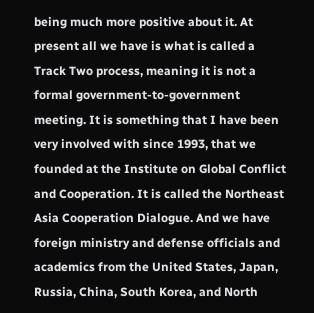being much more positive about it. At present all we have is what is called a Track Two process, meaning it is not a formal government-to-government meeting. It is something that I have been very involved with since 1993, that we founded at the Institute on Global Conflict and Cooperation. It is called the Northeast Asia Cooperation Dialogue. And we have foreign ministry and defense officials and academics from the United States, Japan, Russia, China, South Korea, and North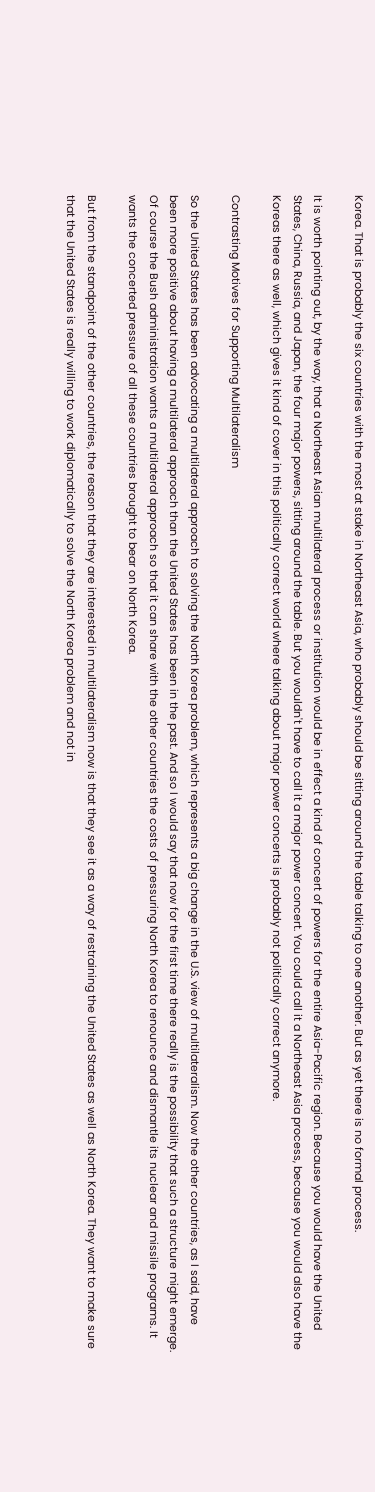Korea. That is probably the six countries with the most at stake in Northeast Asia, who probably should be sitting around the table talking to one another. But as yet there is no formal process.

It is worth pointing out, by the way, that a Northeast Asian multilateral process or institution would be in effect a kind of concert of powers for the entire Asia-Pacific region. Because you would have the United States, China, Russia, and Japan, the four major powers, sitting around the table. But you wouldn't have to call it a major power concert. You could call it a Northeast Asia process, because you would also have the Koreas there as well, which gives it kind of cover in this politically correct world where talking about major power concerts is probably not politically correct anymore.

Contrasting Motives for Supporting Multilateralism

So the United States has been advocating a multilateral approach to solving the North Korea problem, which represents a big change in the U.S. view of multilateralism. Now the other countries, as I said, have been more positive about having a multilateral approach than the United States has been in the past. And so I would say that now for the first time there really is the possibility that such a structure might emerge. Of course the Bush administration wants a multilateral approach so that it can share with the other countries the costs of pressuring North Korea to renounce and dismantle its nuclear and missile programs. It wants the concerted pressure of all these countries brought to bear on North Korea.

But from the standpoint of the other countries, the reason that they are interested in multilateralism now is that they see it as a way of restraining the United States as well as North Korea. They want to make sure that the United States is really willing to work diplomatically to solve the North Korea problem and not in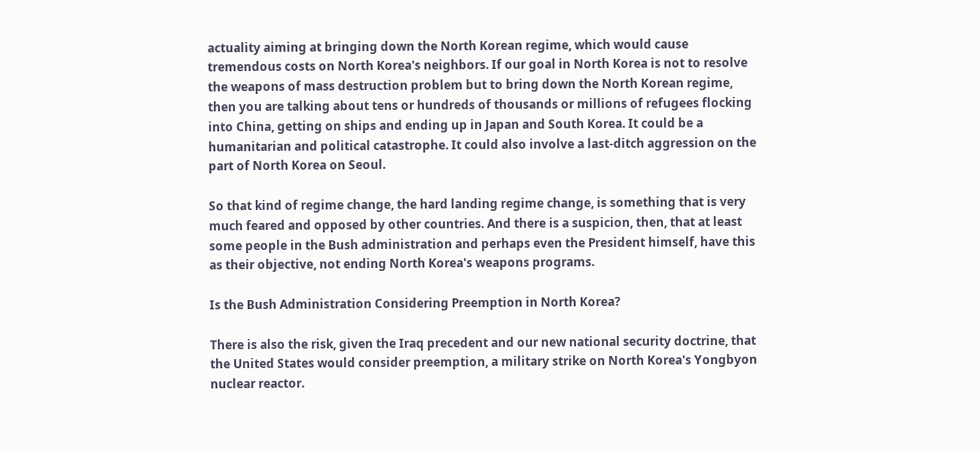actuality aiming at bringing down the North Korean regime, which would cause tremendous costs on North Korea's neighbors. If our goal in North Korea is not to resolve the weapons of mass destruction problem but to bring down the North Korean regime, then you are talking about tens or hundreds of thousands or millions of refugees flocking into China, getting on ships and ending up in Japan and South Korea. It could be a humanitarian and political catastrophe. It could also involve a last-ditch aggression on the part of North Korea on Seoul.

So that kind of regime change, the hard landing regime change, is something that is very much feared and opposed by other countries. And there is a suspicion, then, that at least some people in the Bush administration and perhaps even the President himself, have this as their objective, not ending North Korea's weapons programs.

Is the Bush Administration Considering Preemption in North Korea?

There is also the risk, given the Iraq precedent and our new national security doctrine, that the United States would consider preemption, a military strike on North Korea's Yongbyon nuclear reactor.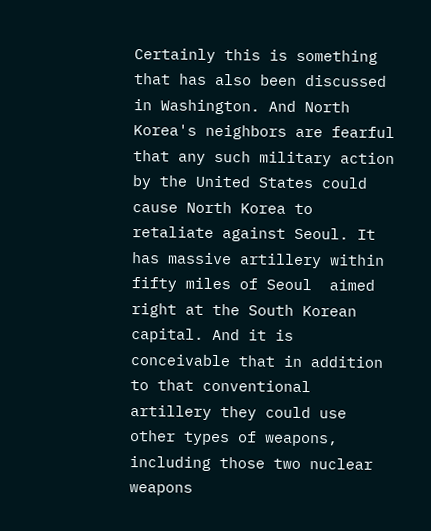Certainly this is something that has also been discussed in Washington. And North Korea's neighbors are fearful that any such military action by the United States could cause North Korea to retaliate against Seoul. It has massive artillery within fifty miles of Seoul  aimed right at the South Korean capital. And it is conceivable that in addition to that conventional artillery they could use other types of weapons, including those two nuclear weapons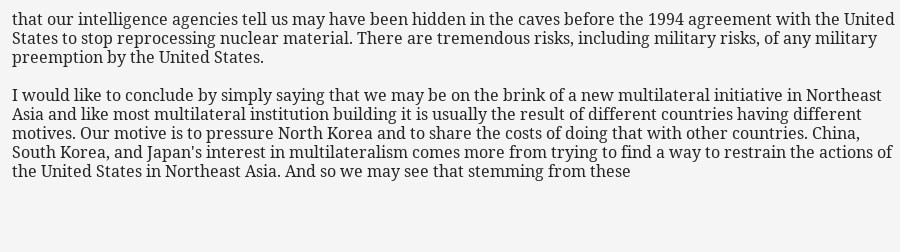that our intelligence agencies tell us may have been hidden in the caves before the 1994 agreement with the United States to stop reprocessing nuclear material. There are tremendous risks, including military risks, of any military preemption by the United States.

I would like to conclude by simply saying that we may be on the brink of a new multilateral initiative in Northeast Asia and like most multilateral institution building it is usually the result of different countries having different motives. Our motive is to pressure North Korea and to share the costs of doing that with other countries. China, South Korea, and Japan's interest in multilateralism comes more from trying to find a way to restrain the actions of the United States in Northeast Asia. And so we may see that stemming from these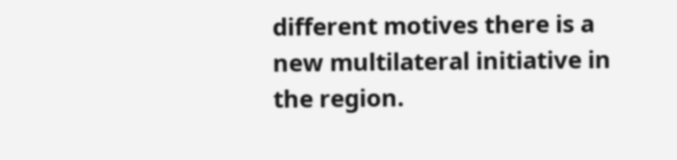different motives there is a new multilateral initiative in the region.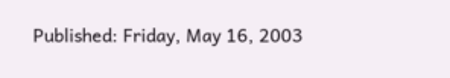Published: Friday, May 16, 2003